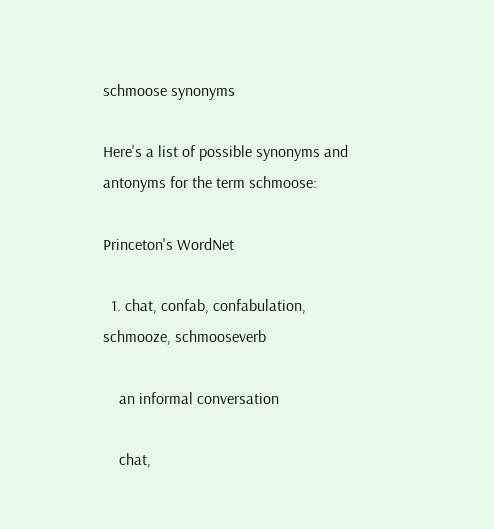schmoose synonyms

Here's a list of possible synonyms and antonyms for the term schmoose:

Princeton's WordNet

  1. chat, confab, confabulation, schmooze, schmooseverb

    an informal conversation

    chat,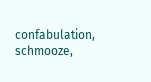confabulation, schmooze,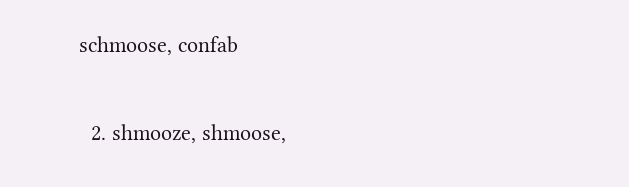schmoose, confab

  2. shmooze, shmoose,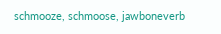schmooze, schmoose, jawboneverb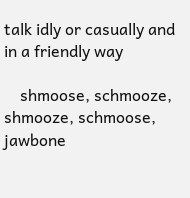talk idly or casually and in a friendly way

    shmoose, schmooze, shmooze, schmoose, jawbone